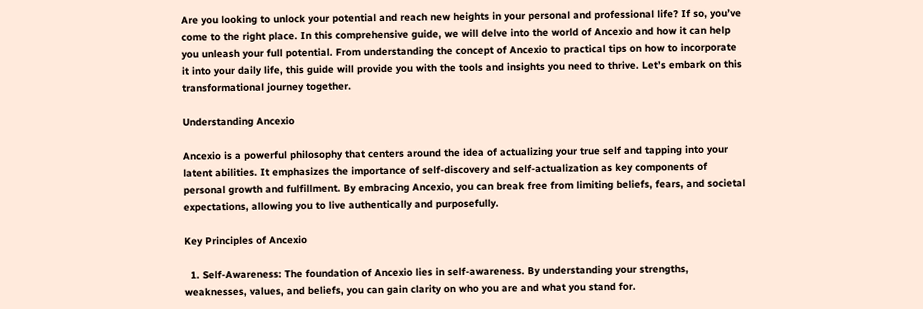Are you looking to unlock your potential and reach new heights in your personal and professional life? If so, you’ve come to the right place. In this comprehensive guide, we will delve into the world of Ancexio and how it can help you unleash your full potential. From understanding the concept of Ancexio to practical tips on how to incorporate it into your daily life, this guide will provide you with the tools and insights you need to thrive. Let’s embark on this transformational journey together.

Understanding Ancexio

Ancexio is a powerful philosophy that centers around the idea of actualizing your true self and tapping into your latent abilities. It emphasizes the importance of self-discovery and self-actualization as key components of personal growth and fulfillment. By embracing Ancexio, you can break free from limiting beliefs, fears, and societal expectations, allowing you to live authentically and purposefully.

Key Principles of Ancexio

  1. Self-Awareness: The foundation of Ancexio lies in self-awareness. By understanding your strengths, weaknesses, values, and beliefs, you can gain clarity on who you are and what you stand for.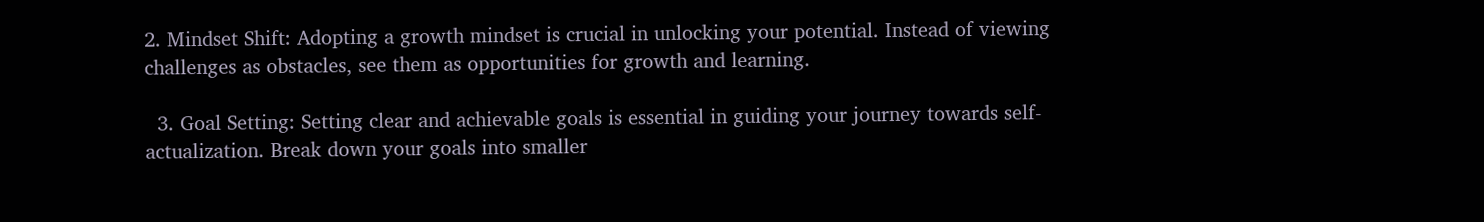2. Mindset Shift: Adopting a growth mindset is crucial in unlocking your potential. Instead of viewing challenges as obstacles, see them as opportunities for growth and learning.

  3. Goal Setting: Setting clear and achievable goals is essential in guiding your journey towards self-actualization. Break down your goals into smaller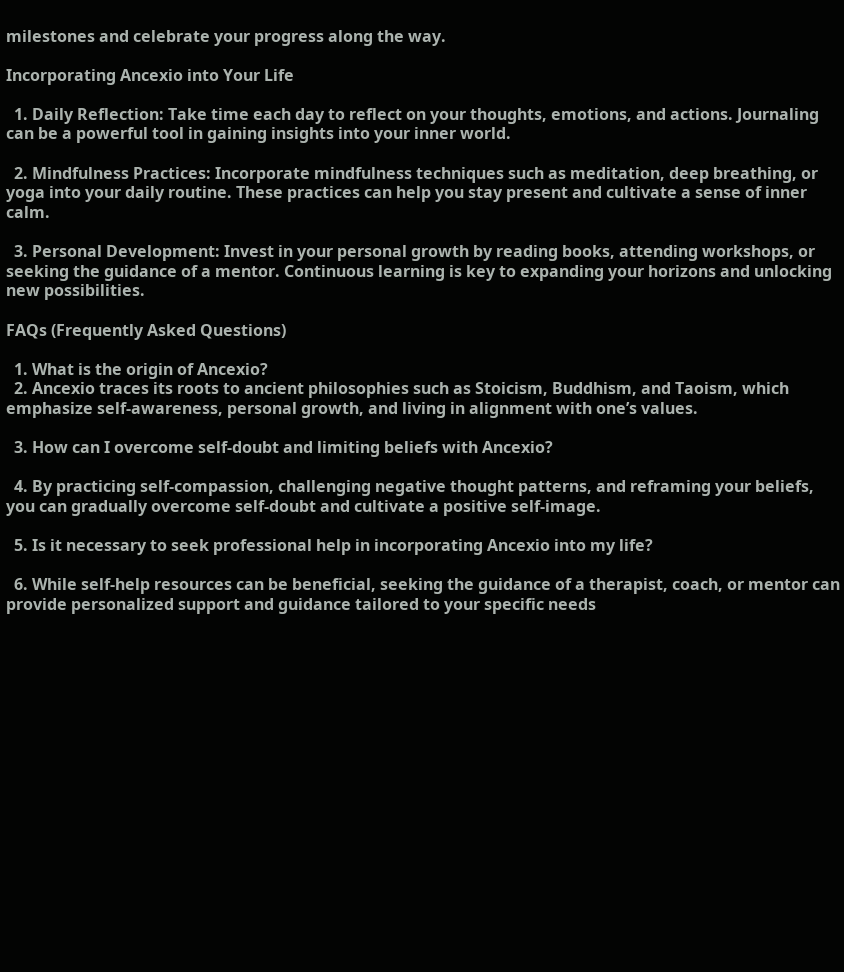milestones and celebrate your progress along the way.

Incorporating Ancexio into Your Life

  1. Daily Reflection: Take time each day to reflect on your thoughts, emotions, and actions. Journaling can be a powerful tool in gaining insights into your inner world.

  2. Mindfulness Practices: Incorporate mindfulness techniques such as meditation, deep breathing, or yoga into your daily routine. These practices can help you stay present and cultivate a sense of inner calm.

  3. Personal Development: Invest in your personal growth by reading books, attending workshops, or seeking the guidance of a mentor. Continuous learning is key to expanding your horizons and unlocking new possibilities.

FAQs (Frequently Asked Questions)

  1. What is the origin of Ancexio?
  2. Ancexio traces its roots to ancient philosophies such as Stoicism, Buddhism, and Taoism, which emphasize self-awareness, personal growth, and living in alignment with one’s values.

  3. How can I overcome self-doubt and limiting beliefs with Ancexio?

  4. By practicing self-compassion, challenging negative thought patterns, and reframing your beliefs, you can gradually overcome self-doubt and cultivate a positive self-image.

  5. Is it necessary to seek professional help in incorporating Ancexio into my life?

  6. While self-help resources can be beneficial, seeking the guidance of a therapist, coach, or mentor can provide personalized support and guidance tailored to your specific needs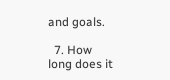and goals.

  7. How long does it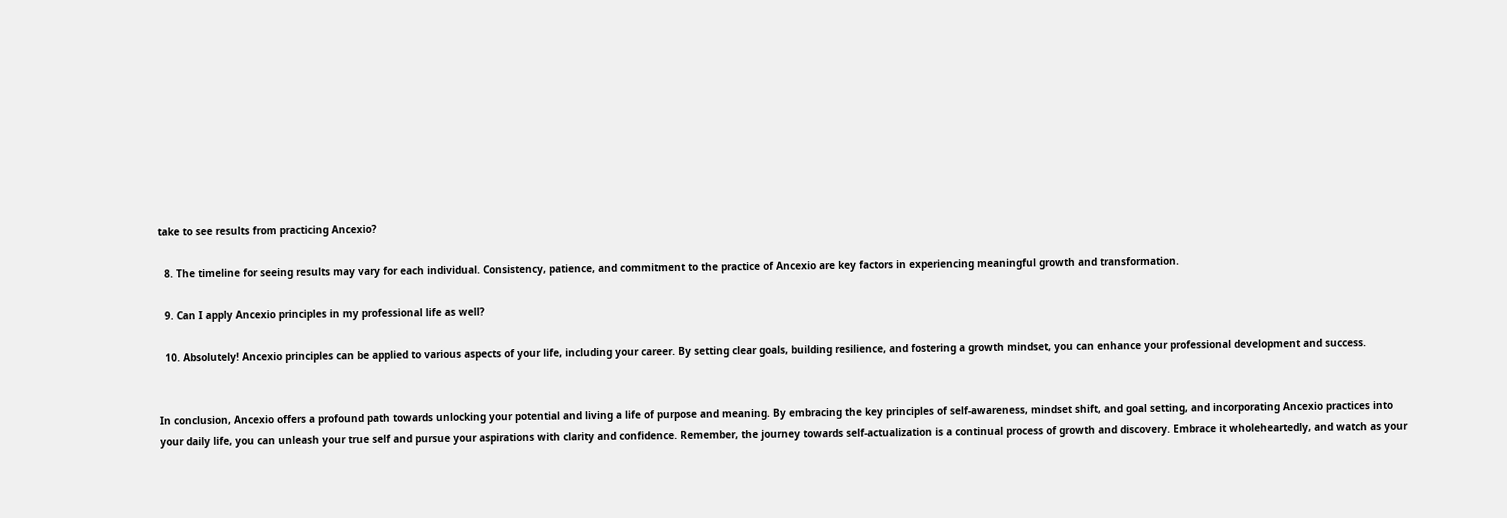take to see results from practicing Ancexio?

  8. The timeline for seeing results may vary for each individual. Consistency, patience, and commitment to the practice of Ancexio are key factors in experiencing meaningful growth and transformation.

  9. Can I apply Ancexio principles in my professional life as well?

  10. Absolutely! Ancexio principles can be applied to various aspects of your life, including your career. By setting clear goals, building resilience, and fostering a growth mindset, you can enhance your professional development and success.


In conclusion, Ancexio offers a profound path towards unlocking your potential and living a life of purpose and meaning. By embracing the key principles of self-awareness, mindset shift, and goal setting, and incorporating Ancexio practices into your daily life, you can unleash your true self and pursue your aspirations with clarity and confidence. Remember, the journey towards self-actualization is a continual process of growth and discovery. Embrace it wholeheartedly, and watch as your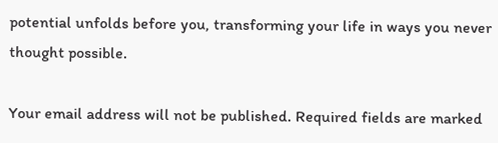potential unfolds before you, transforming your life in ways you never thought possible.

Your email address will not be published. Required fields are marked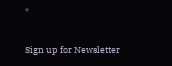*

Sign up for Newsletter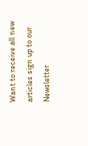Want to receive all new articles sign up to our Newsletter